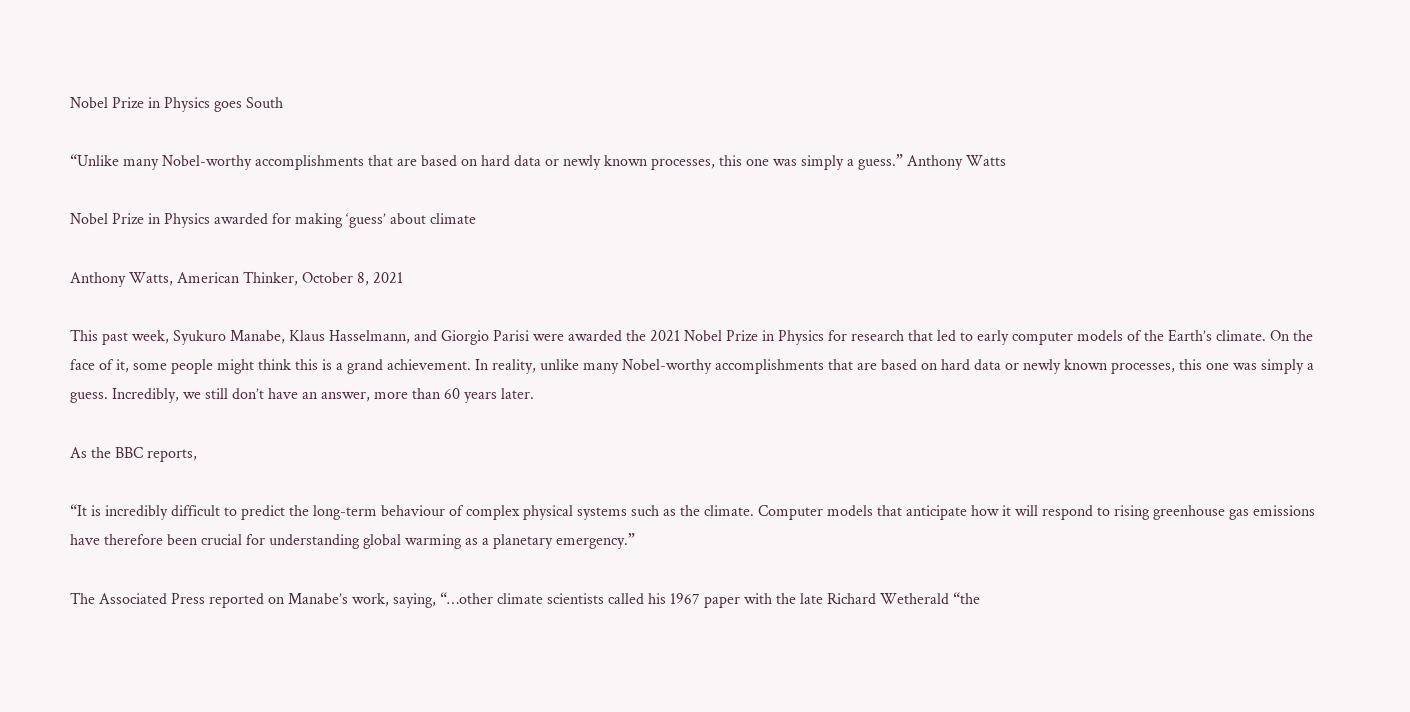Nobel Prize in Physics goes South

“Unlike many Nobel-worthy accomplishments that are based on hard data or newly known processes, this one was simply a guess.” Anthony Watts

Nobel Prize in Physics awarded for making ‘guess’ about climate

Anthony Watts, American Thinker, October 8, 2021

This past week, Syukuro Manabe, Klaus Hasselmann, and Giorgio Parisi were awarded the 2021 Nobel Prize in Physics for research that led to early computer models of the Earth’s climate. On the face of it, some people might think this is a grand achievement. In reality, unlike many Nobel-worthy accomplishments that are based on hard data or newly known processes, this one was simply a guess. Incredibly, we still don’t have an answer, more than 60 years later.

As the BBC reports,

“It is incredibly difficult to predict the long-term behaviour of complex physical systems such as the climate. Computer models that anticipate how it will respond to rising greenhouse gas emissions have therefore been crucial for understanding global warming as a planetary emergency.”

The Associated Press reported on Manabe’s work, saying, “…other climate scientists called his 1967 paper with the late Richard Wetherald “the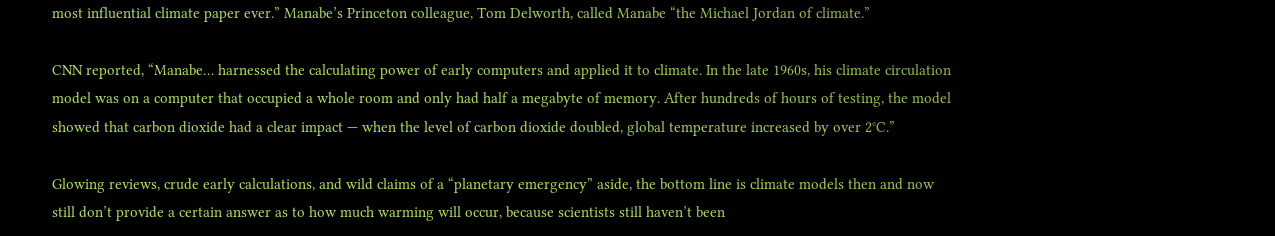most influential climate paper ever.” Manabe’s Princeton colleague, Tom Delworth, called Manabe “the Michael Jordan of climate.”

CNN reported, “Manabe… harnessed the calculating power of early computers and applied it to climate. In the late 1960s, his climate circulation model was on a computer that occupied a whole room and only had half a megabyte of memory. After hundreds of hours of testing, the model showed that carbon dioxide had a clear impact — when the level of carbon dioxide doubled, global temperature increased by over 2°C.”

Glowing reviews, crude early calculations, and wild claims of a “planetary emergency” aside, the bottom line is climate models then and now still don’t provide a certain answer as to how much warming will occur, because scientists still haven’t been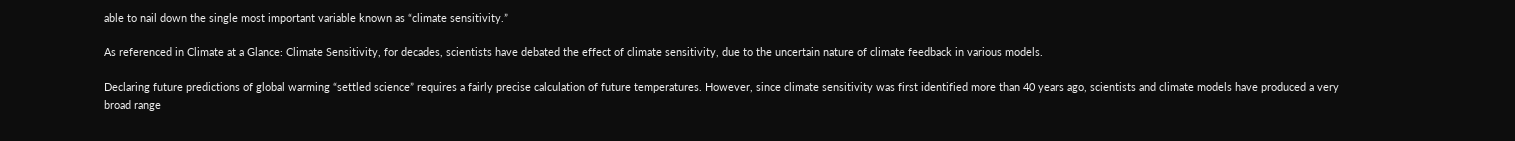able to nail down the single most important variable known as “climate sensitivity.”

As referenced in Climate at a Glance: Climate Sensitivity, for decades, scientists have debated the effect of climate sensitivity, due to the uncertain nature of climate feedback in various models.

Declaring future predictions of global warming “settled science” requires a fairly precise calculation of future temperatures. However, since climate sensitivity was first identified more than 40 years ago, scientists and climate models have produced a very broad range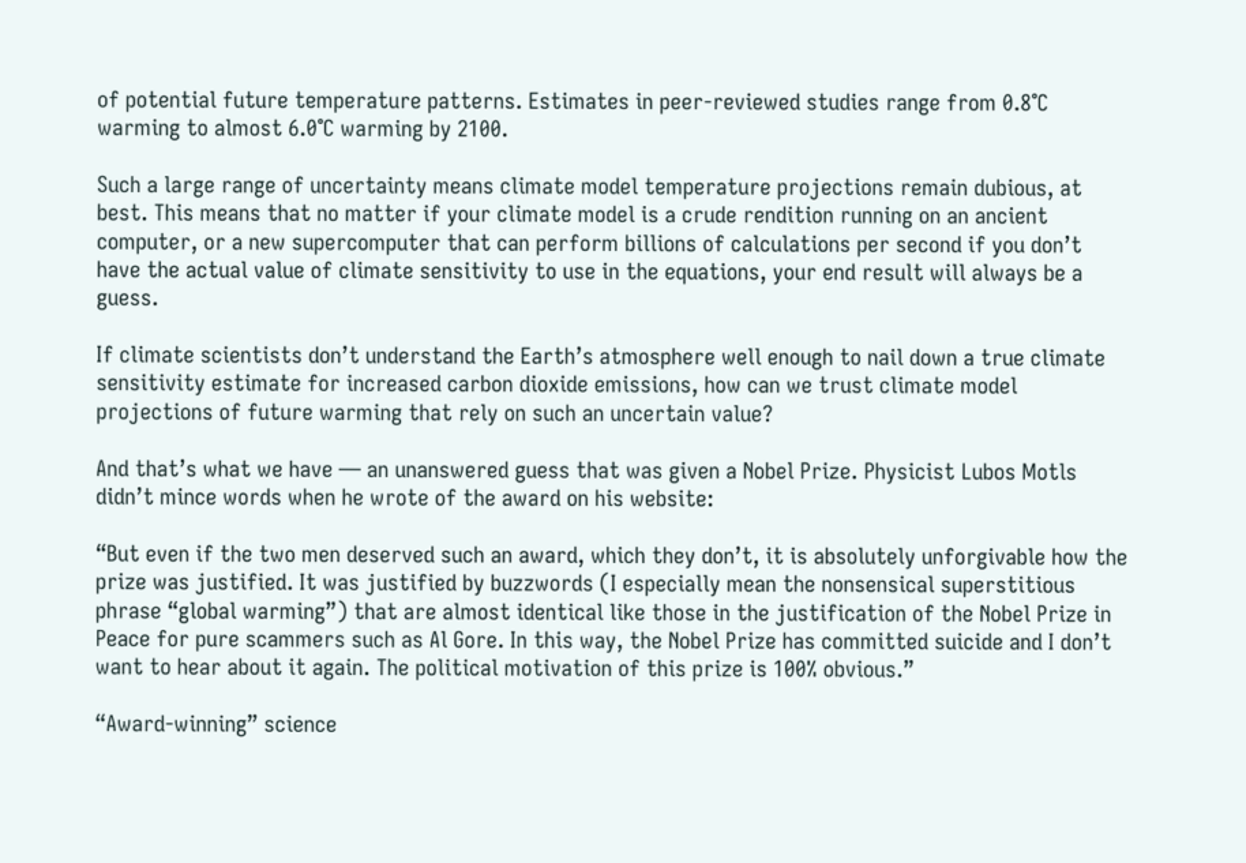of potential future temperature patterns. Estimates in peer-reviewed studies range from 0.8°C warming to almost 6.0°C warming by 2100.

Such a large range of uncertainty means climate model temperature projections remain dubious, at best. This means that no matter if your climate model is a crude rendition running on an ancient computer, or a new supercomputer that can perform billions of calculations per second if you don’t have the actual value of climate sensitivity to use in the equations, your end result will always be a guess.

If climate scientists don’t understand the Earth’s atmosphere well enough to nail down a true climate sensitivity estimate for increased carbon dioxide emissions, how can we trust climate model projections of future warming that rely on such an uncertain value?

And that’s what we have — an unanswered guess that was given a Nobel Prize. Physicist Lubos Motls didn’t mince words when he wrote of the award on his website:

“But even if the two men deserved such an award, which they don’t, it is absolutely unforgivable how the prize was justified. It was justified by buzzwords (I especially mean the nonsensical superstitious phrase “global warming”) that are almost identical like those in the justification of the Nobel Prize in Peace for pure scammers such as Al Gore. In this way, the Nobel Prize has committed suicide and I don’t want to hear about it again. The political motivation of this prize is 100% obvious.”

“Award-winning” science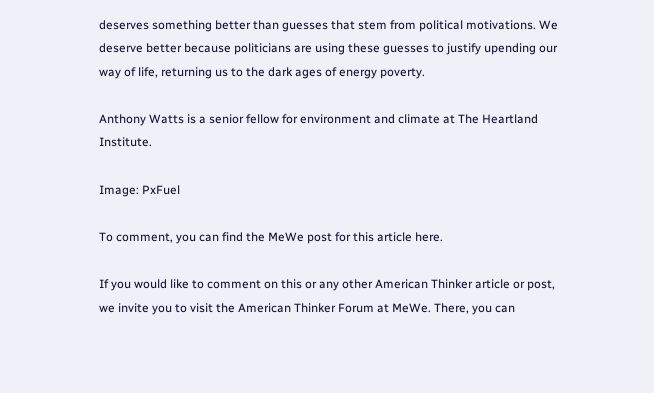deserves something better than guesses that stem from political motivations. We deserve better because politicians are using these guesses to justify upending our way of life, returning us to the dark ages of energy poverty.

Anthony Watts is a senior fellow for environment and climate at The Heartland Institute.

Image: PxFuel

To comment, you can find the MeWe post for this article here.

If you would like to comment on this or any other American Thinker article or post, we invite you to visit the American Thinker Forum at MeWe. There, you can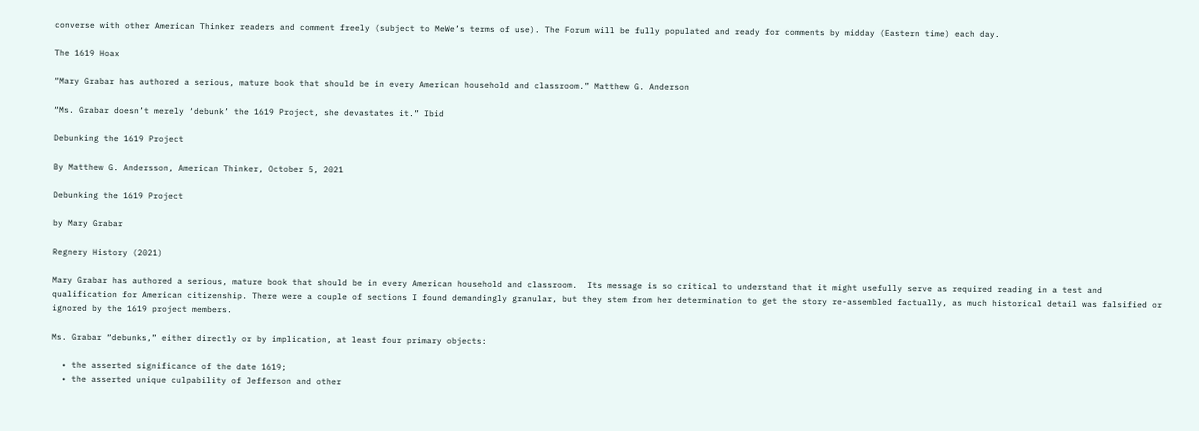converse with other American Thinker readers and comment freely (subject to MeWe’s terms of use). The Forum will be fully populated and ready for comments by midday (Eastern time) each day.

The 1619 Hoax

“Mary Grabar has authored a serious, mature book that should be in every American household and classroom.” Matthew G. Anderson

“Ms. Grabar doesn’t merely ‘debunk’ the 1619 Project, she devastates it.” Ibid

Debunking the 1619 Project

By Matthew G. Andersson, American Thinker, October 5, 2021

Debunking the 1619 Project

by Mary Grabar

Regnery History (2021)

Mary Grabar has authored a serious, mature book that should be in every American household and classroom.  Its message is so critical to understand that it might usefully serve as required reading in a test and qualification for American citizenship. There were a couple of sections I found demandingly granular, but they stem from her determination to get the story re-assembled factually, as much historical detail was falsified or ignored by the 1619 project members.

Ms. Grabar “debunks,” either directly or by implication, at least four primary objects:

  • the asserted significance of the date 1619;
  • the asserted unique culpability of Jefferson and other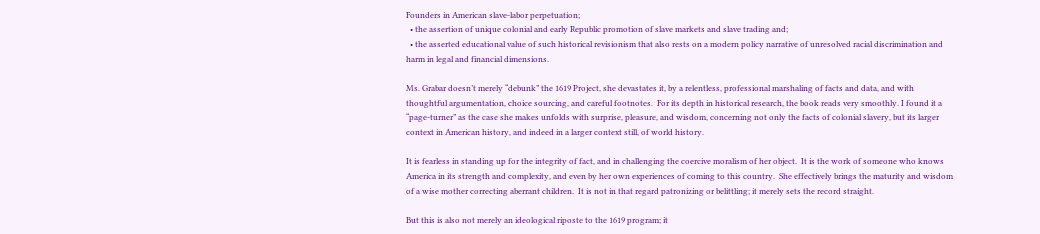Founders in American slave-labor perpetuation;
  • the assertion of unique colonial and early Republic promotion of slave markets and slave trading and;
  • the asserted educational value of such historical revisionism that also rests on a modern policy narrative of unresolved racial discrimination and harm in legal and financial dimensions.

Ms. Grabar doesn’t merely “debunk” the 1619 Project, she devastates it, by a relentless, professional marshaling of facts and data, and with thoughtful argumentation, choice sourcing, and careful footnotes.  For its depth in historical research, the book reads very smoothly. I found it a “page-turner” as the case she makes unfolds with surprise, pleasure, and wisdom, concerning not only the facts of colonial slavery, but its larger context in American history, and indeed in a larger context still, of world history.

It is fearless in standing up for the integrity of fact, and in challenging the coercive moralism of her object.  It is the work of someone who knows America in its strength and complexity, and even by her own experiences of coming to this country.  She effectively brings the maturity and wisdom of a wise mother correcting aberrant children.  It is not in that regard patronizing or belittling; it merely sets the record straight.

But this is also not merely an ideological riposte to the 1619 program; it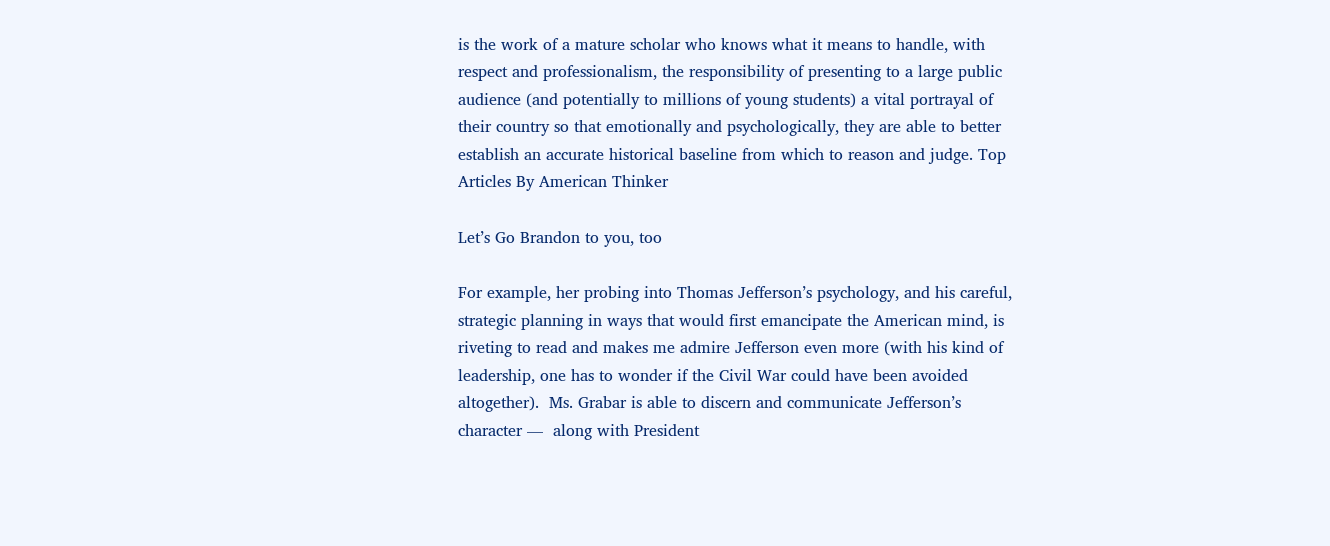is the work of a mature scholar who knows what it means to handle, with respect and professionalism, the responsibility of presenting to a large public audience (and potentially to millions of young students) a vital portrayal of their country so that emotionally and psychologically, they are able to better establish an accurate historical baseline from which to reason and judge. Top Articles By American Thinker

Let’s Go Brandon to you, too

For example, her probing into Thomas Jefferson’s psychology, and his careful, strategic planning in ways that would first emancipate the American mind, is riveting to read and makes me admire Jefferson even more (with his kind of leadership, one has to wonder if the Civil War could have been avoided altogether).  Ms. Grabar is able to discern and communicate Jefferson’s character —  along with President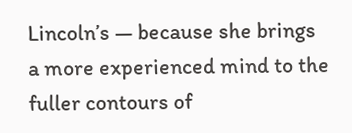Lincoln’s — because she brings a more experienced mind to the fuller contours of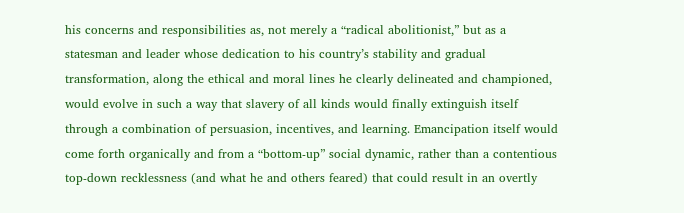his concerns and responsibilities as, not merely a “radical abolitionist,” but as a statesman and leader whose dedication to his country’s stability and gradual transformation, along the ethical and moral lines he clearly delineated and championed, would evolve in such a way that slavery of all kinds would finally extinguish itself through a combination of persuasion, incentives, and learning. Emancipation itself would come forth organically and from a “bottom-up” social dynamic, rather than a contentious top-down recklessness (and what he and others feared) that could result in an overtly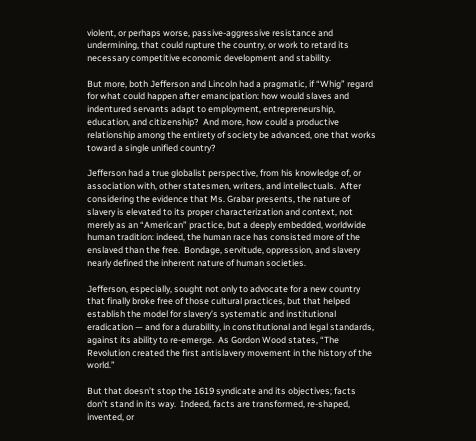violent, or perhaps worse, passive-aggressive resistance and undermining, that could rupture the country, or work to retard its necessary competitive economic development and stability.

But more, both Jefferson and Lincoln had a pragmatic, if “Whig” regard for what could happen after emancipation: how would slaves and indentured servants adapt to employment, entrepreneurship, education, and citizenship?  And more, how could a productive relationship among the entirety of society be advanced, one that works toward a single unified country?

Jefferson had a true globalist perspective, from his knowledge of, or association with, other statesmen, writers, and intellectuals.  After considering the evidence that Ms. Grabar presents, the nature of slavery is elevated to its proper characterization and context, not merely as an “American” practice, but a deeply embedded, worldwide human tradition: indeed, the human race has consisted more of the enslaved than the free.  Bondage, servitude, oppression, and slavery nearly defined the inherent nature of human societies.

Jefferson, especially, sought not only to advocate for a new country that finally broke free of those cultural practices, but that helped establish the model for slavery’s systematic and institutional eradication — and for a durability, in constitutional and legal standards, against its ability to re-emerge.  As Gordon Wood states, “The Revolution created the first antislavery movement in the history of the world.”

But that doesn’t stop the 1619 syndicate and its objectives; facts don’t stand in its way.  Indeed, facts are transformed, re-shaped, invented, or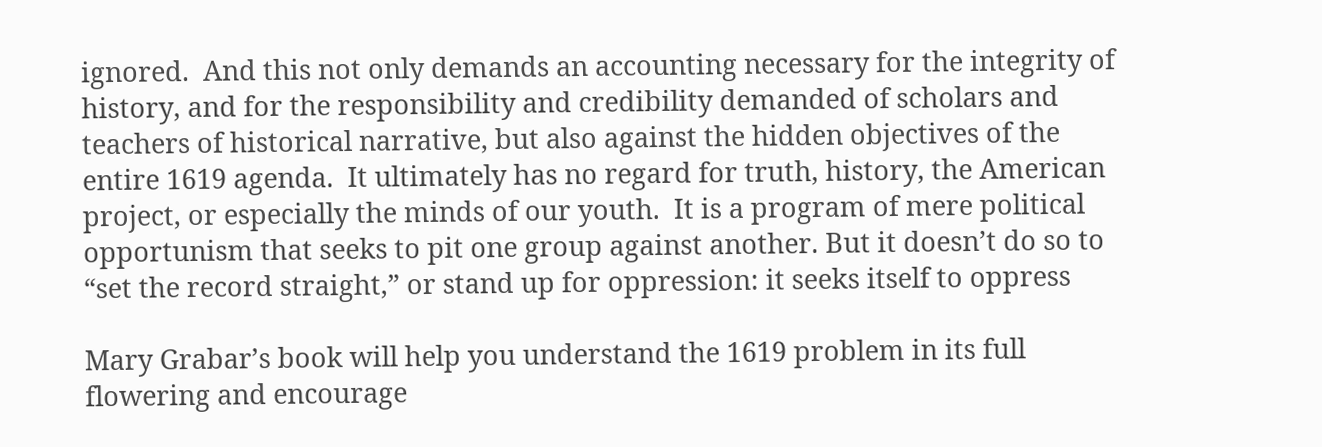ignored.  And this not only demands an accounting necessary for the integrity of history, and for the responsibility and credibility demanded of scholars and teachers of historical narrative, but also against the hidden objectives of the entire 1619 agenda.  It ultimately has no regard for truth, history, the American project, or especially the minds of our youth.  It is a program of mere political opportunism that seeks to pit one group against another. But it doesn’t do so to “set the record straight,” or stand up for oppression: it seeks itself to oppress

Mary Grabar’s book will help you understand the 1619 problem in its full flowering and encourage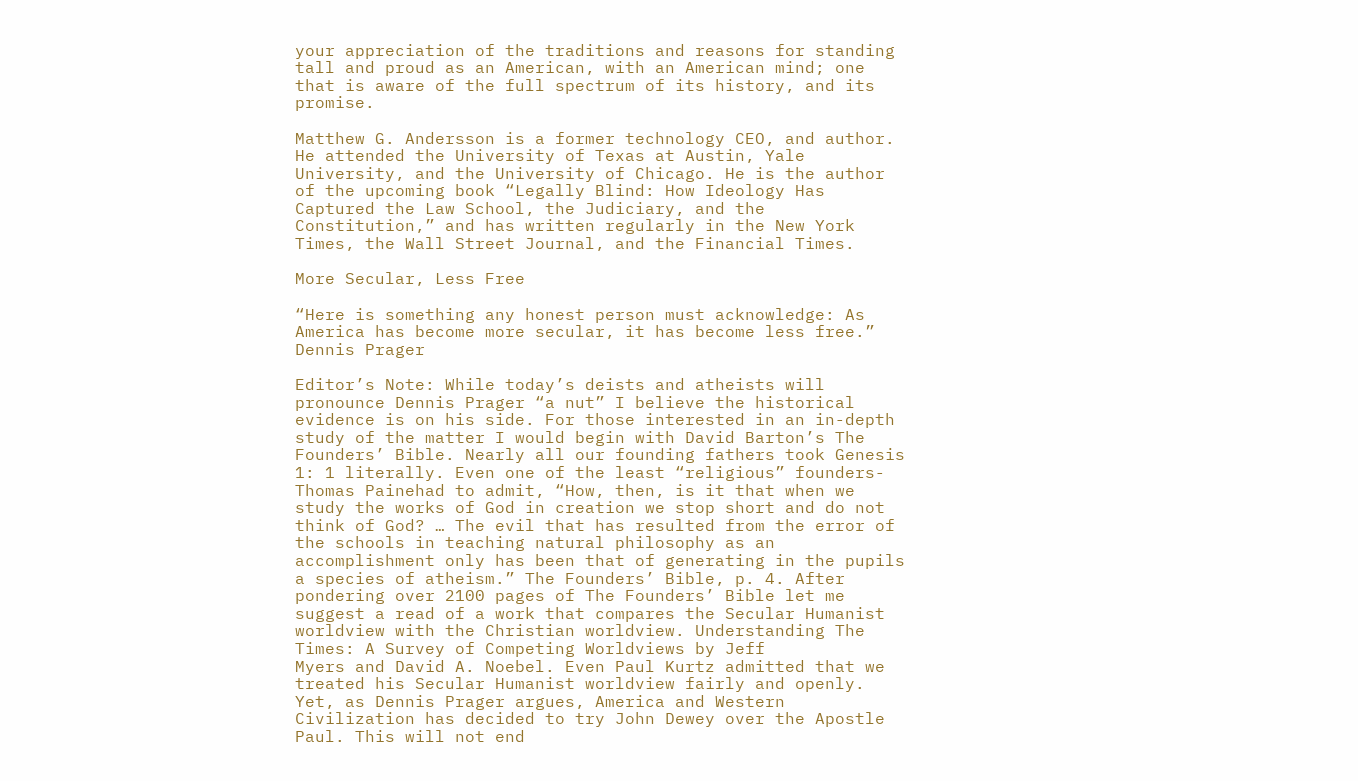your appreciation of the traditions and reasons for standing tall and proud as an American, with an American mind; one that is aware of the full spectrum of its history, and its promise.

Matthew G. Andersson is a former technology CEO, and author.  He attended the University of Texas at Austin, Yale University, and the University of Chicago. He is the author of the upcoming book “Legally Blind: How Ideology Has Captured the Law School, the Judiciary, and the Constitution,” and has written regularly in the New York Times, the Wall Street Journal, and the Financial Times.

More Secular, Less Free

“Here is something any honest person must acknowledge: As America has become more secular, it has become less free.” Dennis Prager

Editor’s Note: While today’s deists and atheists will pronounce Dennis Prager “a nut” I believe the historical evidence is on his side. For those interested in an in-depth study of the matter I would begin with David Barton’s The Founders’ Bible. Nearly all our founding fathers took Genesis 1: 1 literally. Even one of the least “religious” founders-Thomas Painehad to admit, “How, then, is it that when we study the works of God in creation we stop short and do not think of God? … The evil that has resulted from the error of the schools in teaching natural philosophy as an accomplishment only has been that of generating in the pupils a species of atheism.” The Founders’ Bible, p. 4. After pondering over 2100 pages of The Founders’ Bible let me suggest a read of a work that compares the Secular Humanist worldview with the Christian worldview. Understanding The Times: A Survey of Competing Worldviews by Jeff
Myers and David A. Noebel. Even Paul Kurtz admitted that we treated his Secular Humanist worldview fairly and openly. Yet, as Dennis Prager argues, America and Western Civilization has decided to try John Dewey over the Apostle Paul. This will not end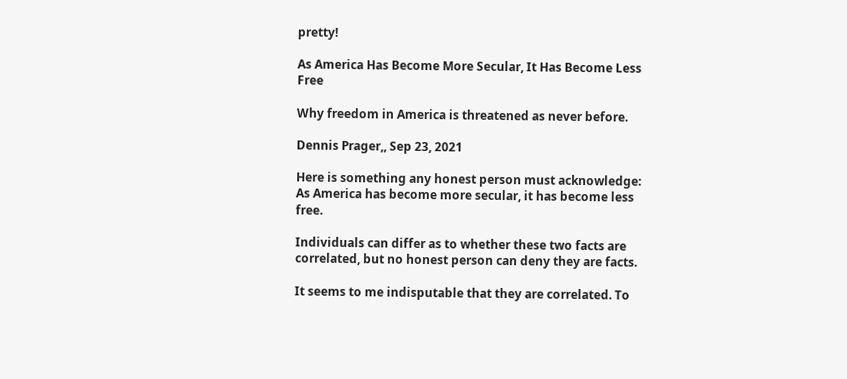pretty!

As America Has Become More Secular, It Has Become Less Free

Why freedom in America is threatened as never before.

Dennis Prager,, Sep 23, 2021

Here is something any honest person must acknowledge: As America has become more secular, it has become less free.

Individuals can differ as to whether these two facts are correlated, but no honest person can deny they are facts.

It seems to me indisputable that they are correlated. To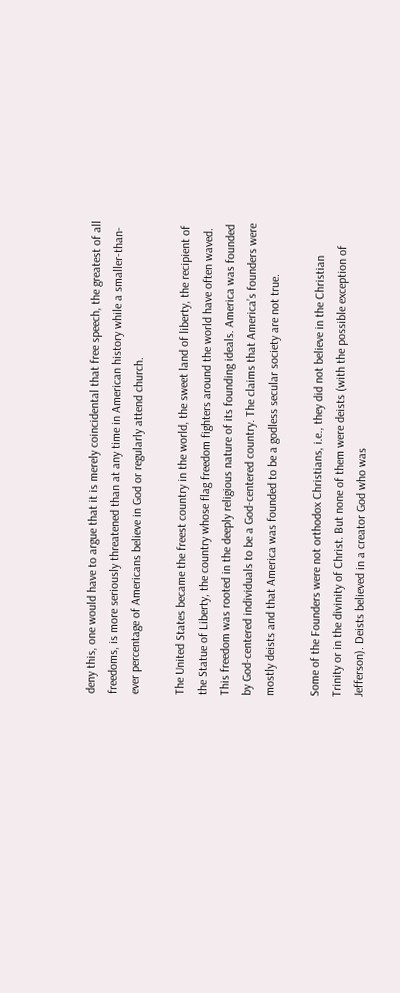deny this, one would have to argue that it is merely coincidental that free speech, the greatest of all freedoms, is more seriously threatened than at any time in American history while a smaller-than-ever percentage of Americans believe in God or regularly attend church.

The United States became the freest country in the world, the sweet land of liberty, the recipient of the Statue of Liberty, the country whose flag freedom fighters around the world have often waved. This freedom was rooted in the deeply religious nature of its founding ideals. America was founded by God-centered individuals to be a God-centered country. The claims that America’s founders were mostly deists and that America was founded to be a godless secular society are not true.

Some of the Founders were not orthodox Christians, i.e., they did not believe in the Christian Trinity or in the divinity of Christ. But none of them were deists (with the possible exception of Jefferson). Deists believed in a creator God who was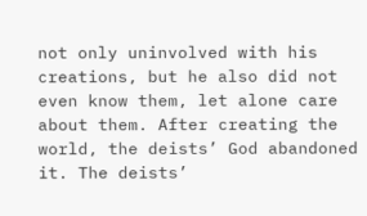not only uninvolved with his creations, but he also did not even know them, let alone care about them. After creating the world, the deists’ God abandoned it. The deists’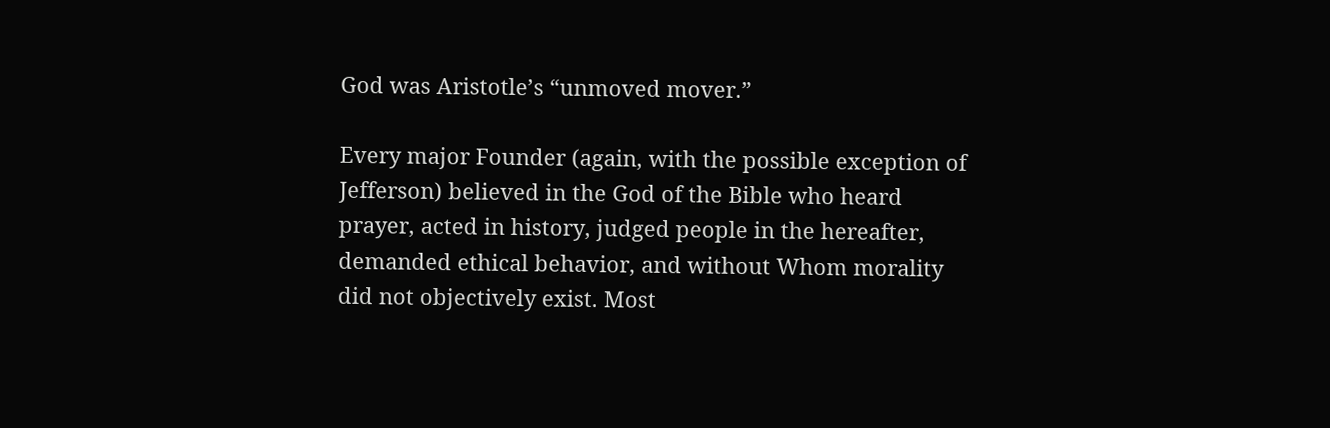God was Aristotle’s “unmoved mover.”

Every major Founder (again, with the possible exception of Jefferson) believed in the God of the Bible who heard prayer, acted in history, judged people in the hereafter, demanded ethical behavior, and without Whom morality did not objectively exist. Most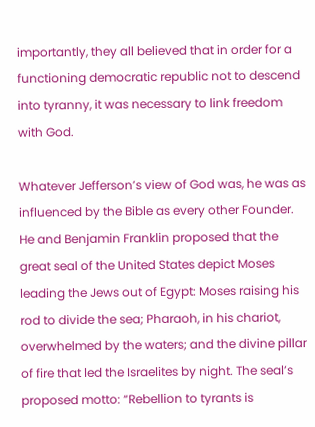importantly, they all believed that in order for a functioning democratic republic not to descend into tyranny, it was necessary to link freedom with God.

Whatever Jefferson’s view of God was, he was as influenced by the Bible as every other Founder. He and Benjamin Franklin proposed that the great seal of the United States depict Moses leading the Jews out of Egypt: Moses raising his rod to divide the sea; Pharaoh, in his chariot, overwhelmed by the waters; and the divine pillar of fire that led the Israelites by night. The seal’s proposed motto: “Rebellion to tyrants is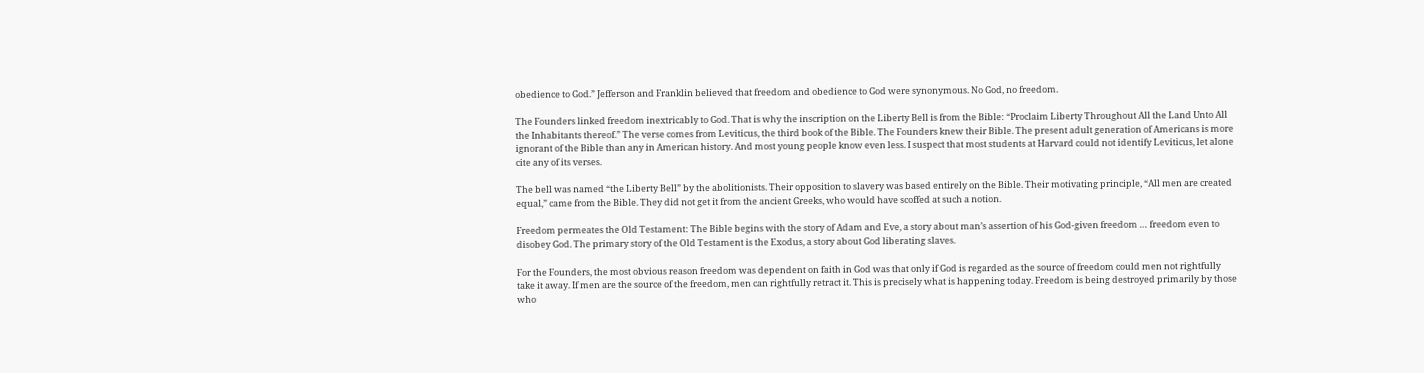obedience to God.” Jefferson and Franklin believed that freedom and obedience to God were synonymous. No God, no freedom.

The Founders linked freedom inextricably to God. That is why the inscription on the Liberty Bell is from the Bible: “Proclaim Liberty Throughout All the Land Unto All the Inhabitants thereof.” The verse comes from Leviticus, the third book of the Bible. The Founders knew their Bible. The present adult generation of Americans is more ignorant of the Bible than any in American history. And most young people know even less. I suspect that most students at Harvard could not identify Leviticus, let alone cite any of its verses.

The bell was named “the Liberty Bell” by the abolitionists. Their opposition to slavery was based entirely on the Bible. Their motivating principle, “All men are created equal,” came from the Bible. They did not get it from the ancient Greeks, who would have scoffed at such a notion.

Freedom permeates the Old Testament: The Bible begins with the story of Adam and Eve, a story about man’s assertion of his God-given freedom … freedom even to disobey God. The primary story of the Old Testament is the Exodus, a story about God liberating slaves.

For the Founders, the most obvious reason freedom was dependent on faith in God was that only if God is regarded as the source of freedom could men not rightfully take it away. If men are the source of the freedom, men can rightfully retract it. This is precisely what is happening today. Freedom is being destroyed primarily by those who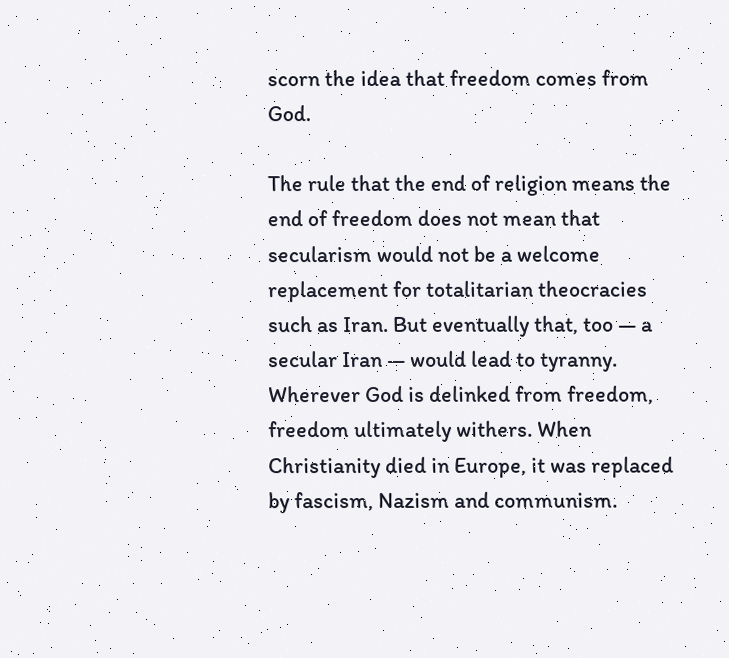scorn the idea that freedom comes from God.

The rule that the end of religion means the end of freedom does not mean that secularism would not be a welcome replacement for totalitarian theocracies such as Iran. But eventually that, too — a secular Iran — would lead to tyranny. Wherever God is delinked from freedom, freedom ultimately withers. When Christianity died in Europe, it was replaced by fascism, Nazism and communism.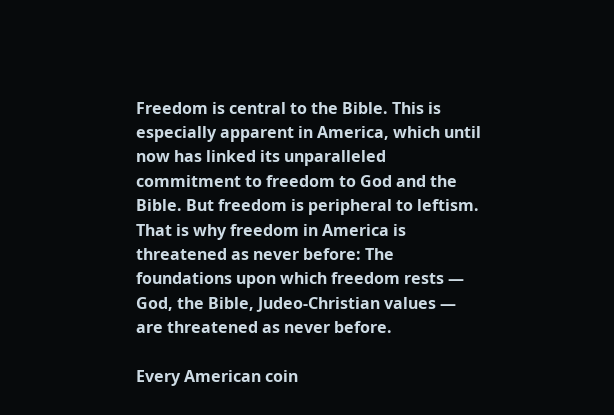Freedom is central to the Bible. This is especially apparent in America, which until now has linked its unparalleled commitment to freedom to God and the Bible. But freedom is peripheral to leftism. That is why freedom in America is threatened as never before: The foundations upon which freedom rests — God, the Bible, Judeo-Christian values — are threatened as never before.

Every American coin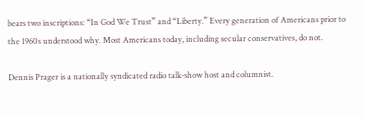bears two inscriptions: “In God We Trust” and “Liberty.” Every generation of Americans prior to the 1960s understood why. Most Americans today, including secular conservatives, do not.

Dennis Prager is a nationally syndicated radio talk-show host and columnist.